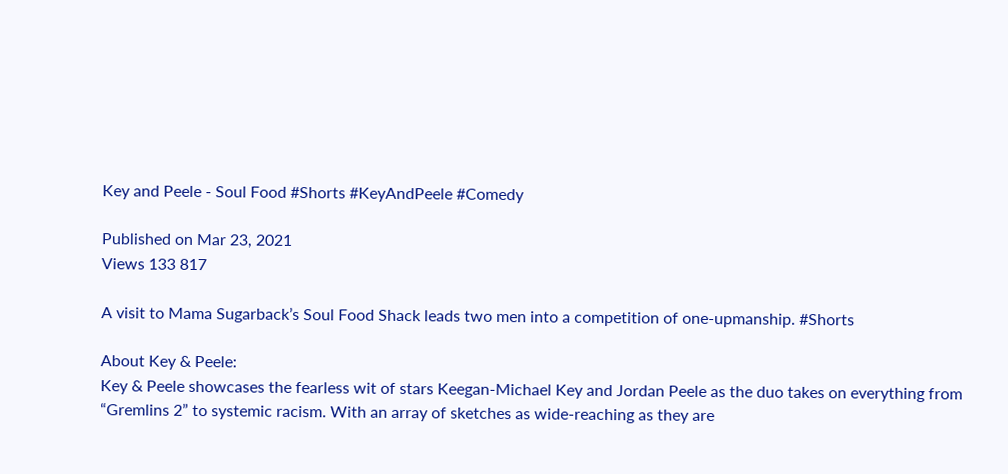Key and Peele - Soul Food #Shorts #KeyAndPeele #Comedy

Published on Mar 23, 2021
Views 133 817

A visit to Mama Sugarback’s Soul Food Shack leads two men into a competition of one-upmanship. #Shorts

About Key & Peele:
Key & Peele showcases the fearless wit of stars Keegan-Michael Key and Jordan Peele as the duo takes on everything from “Gremlins 2” to systemic racism. With an array of sketches as wide-reaching as they are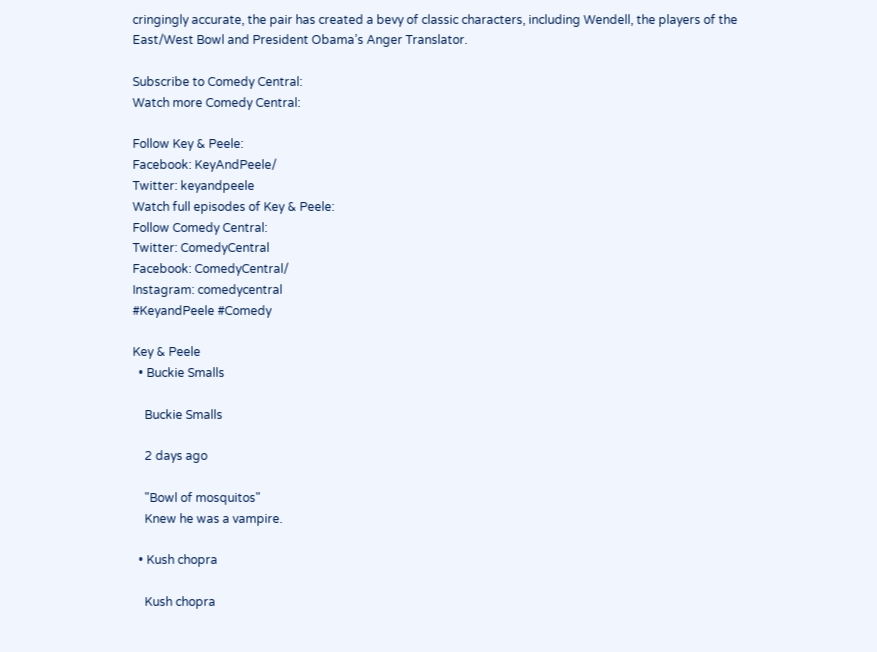cringingly accurate, the pair has created a bevy of classic characters, including Wendell, the players of the East/West Bowl and President Obama’s Anger Translator.

Subscribe to Comedy Central:
Watch more Comedy Central:

Follow Key & Peele:
Facebook: KeyAndPeele/
Twitter: keyandpeele
Watch full episodes of Key & Peele:
Follow Comedy Central:
Twitter: ComedyCentral
Facebook: ComedyCentral/
Instagram: comedycentral
#KeyandPeele #Comedy

Key & Peele
  • Buckie Smalls

    Buckie Smalls

    2 days ago

    "Bowl of mosquitos"
    Knew he was a vampire.

  • Kush chopra

    Kush chopra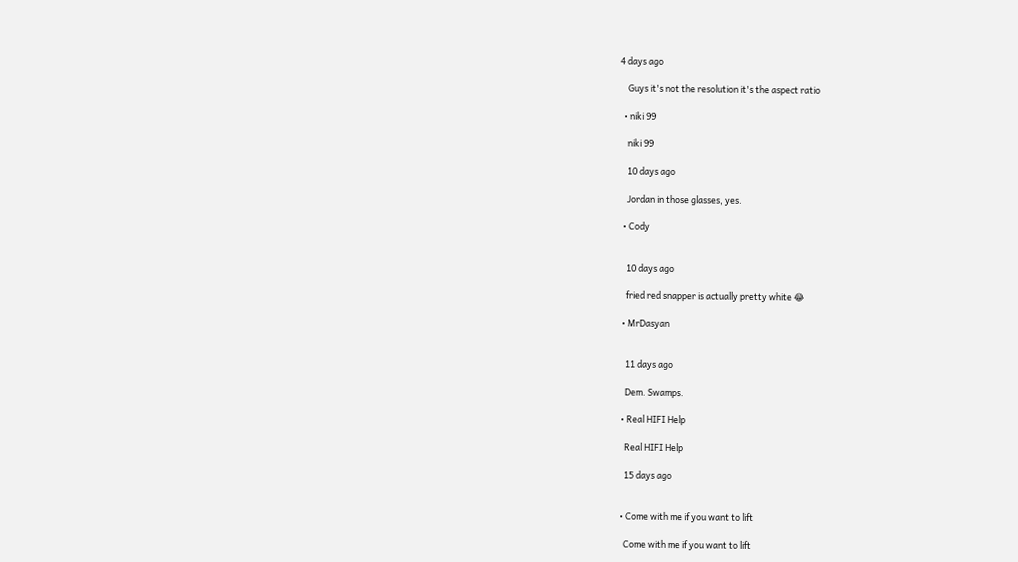4 days ago

    Guys it's not the resolution it's the aspect ratio

  • niki 99

    niki 99

    10 days ago

    Jordan in those glasses, yes.

  • Cody


    10 days ago

    fried red snapper is actually pretty white 😂

  • MrDasyan


    11 days ago

    Dem. Swamps.

  • Real HIFI Help

    Real HIFI Help

    15 days ago


  • Come with me if you want to lift

    Come with me if you want to lift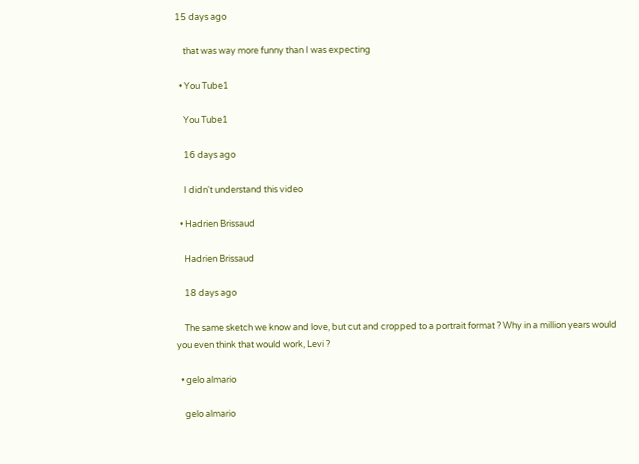15 days ago

    that was way more funny than I was expecting

  • You Tube1

    You Tube1

    16 days ago

    I didn't understand this video

  • Hadrien Brissaud

    Hadrien Brissaud

    18 days ago

    The same sketch we know and love, but cut and cropped to a portrait format ? Why in a million years would you even think that would work, Levi ?

  • gelo almario

    gelo almario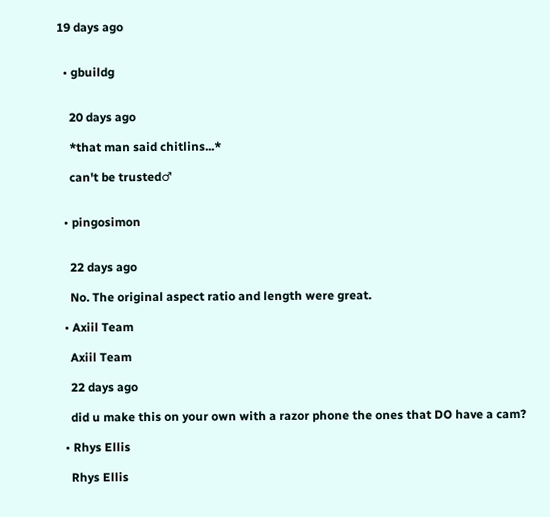19 days ago


  • gbuildg


    20 days ago

    *that man said chitlins...*

    can't be trusted♂


  • pingosimon


    22 days ago

    No. The original aspect ratio and length were great.

  • Axiil Team

    Axiil Team

    22 days ago

    did u make this on your own with a razor phone the ones that DO have a cam?

  • Rhys Ellis

    Rhys Ellis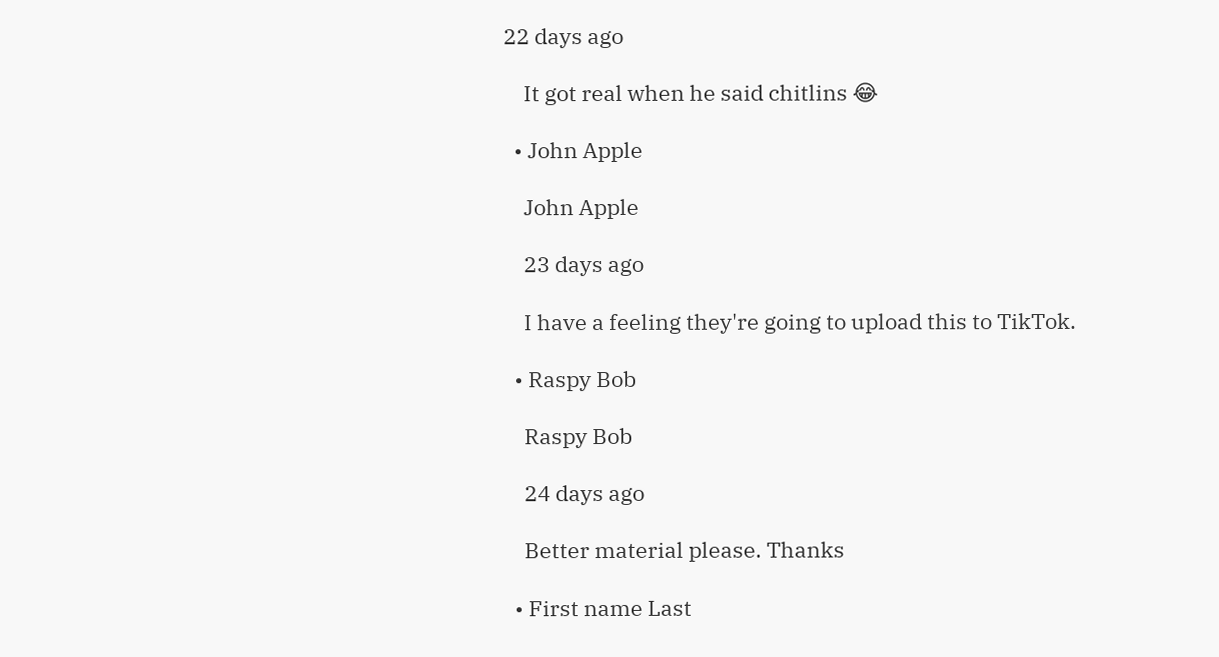22 days ago

    It got real when he said chitlins 😂

  • John Apple

    John Apple

    23 days ago

    I have a feeling they're going to upload this to TikTok.

  • Raspy Bob

    Raspy Bob

    24 days ago

    Better material please. Thanks

  • First name Last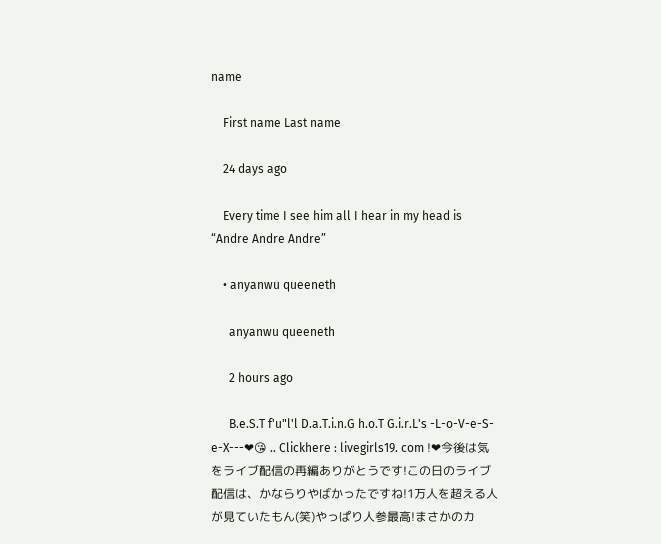name

    First name Last name

    24 days ago

    Every time I see him all I hear in my head is “Andre Andre Andre”

    • anyanwu queeneth

      anyanwu queeneth

      2 hours ago

      B.e.S.T f'u"l'l D.a.T.i.n.G h.o.T G.i.r.L's -L-o-V-e-S-e-X---❤😘 .. Clickhere : livegirls19. com !❤今後は気をライブ配信の再編ありがとうです!この日のライブ配信は、かならりやばかったですね!1万人を超える人が見ていたもん(笑)やっぱり人参最高!まさかのカ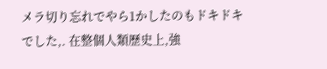メラ切り忘れでやら1かしたのもドキドキでした,. 在整個人類歷史上,強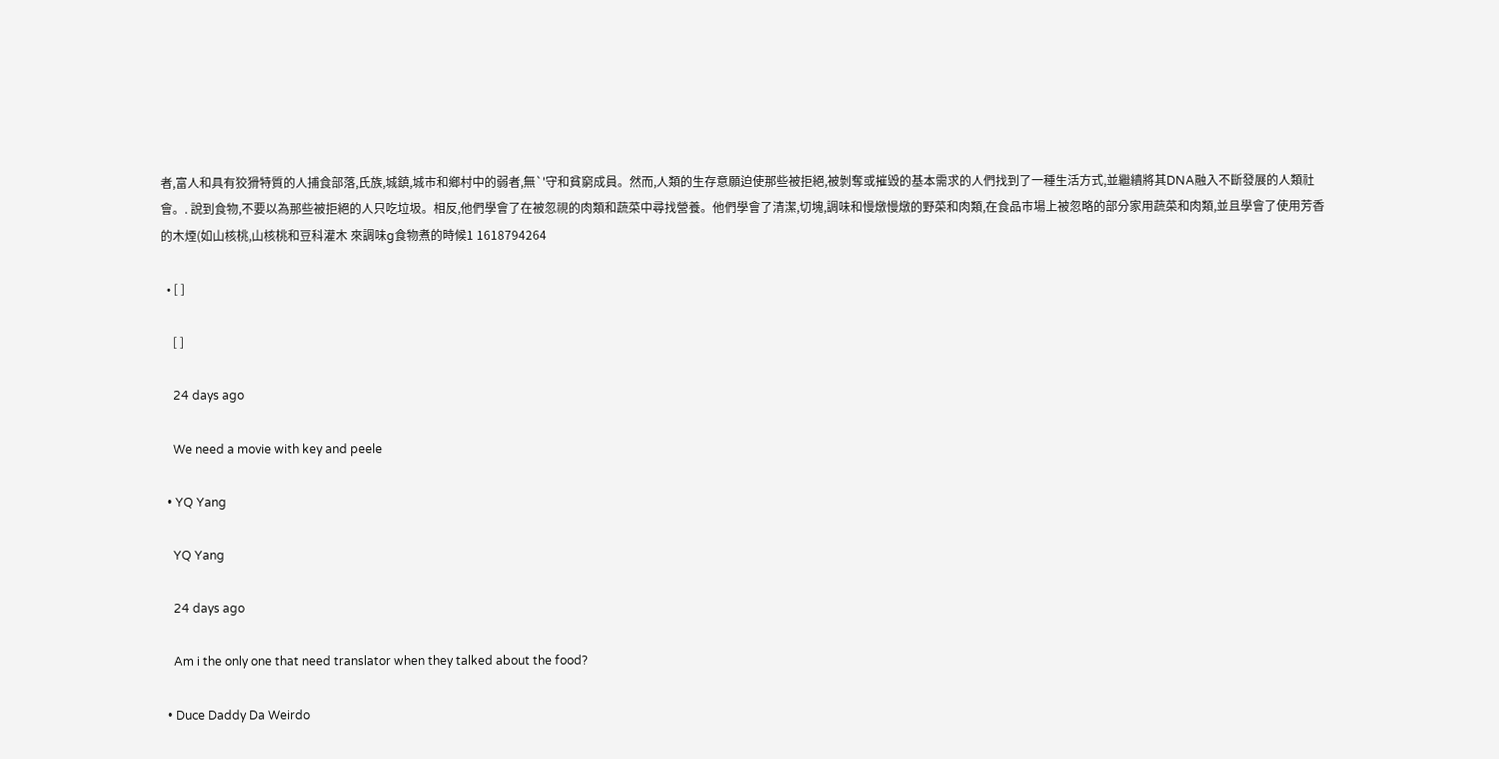者,富人和具有狡猾特質的人捕食部落,氏族,城鎮,城市和鄉村中的弱者,無`'守和貧窮成員。然而,人類的生存意願迫使那些被拒絕,被剝奪或摧毀的基本需求的人們找到了一種生活方式,並繼續將其DNA融入不斷發展的人類社會。. 說到食物,不要以為那些被拒絕的人只吃垃圾。相反,他們學會了在被忽視的肉類和蔬菜中尋找營養。他們學會了清潔,切塊,調味和慢燉慢燉的野菜和肉類,在食品市場上被忽略的部分家用蔬菜和肉類,並且學會了使用芳香的木煙(如山核桃,山核桃和豆科灌木 來調味g食物煮的時候1 1618794264

  • [ ]

    [ ]

    24 days ago

    We need a movie with key and peele

  • YQ Yang

    YQ Yang

    24 days ago

    Am i the only one that need translator when they talked about the food?

  • Duce Daddy Da Weirdo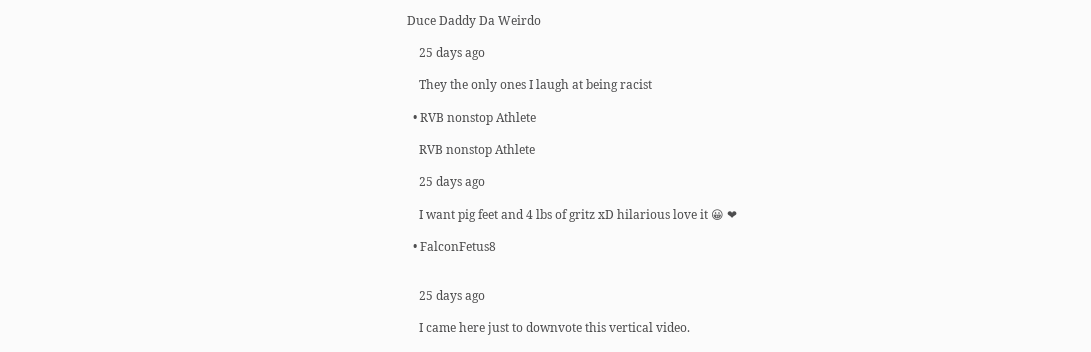Duce Daddy Da Weirdo

    25 days ago

    They the only ones I laugh at being racist

  • RVB nonstop Athlete

    RVB nonstop Athlete

    25 days ago

    I want pig feet and 4 lbs of gritz xD hilarious love it 😀 ❤

  • FalconFetus8


    25 days ago

    I came here just to downvote this vertical video.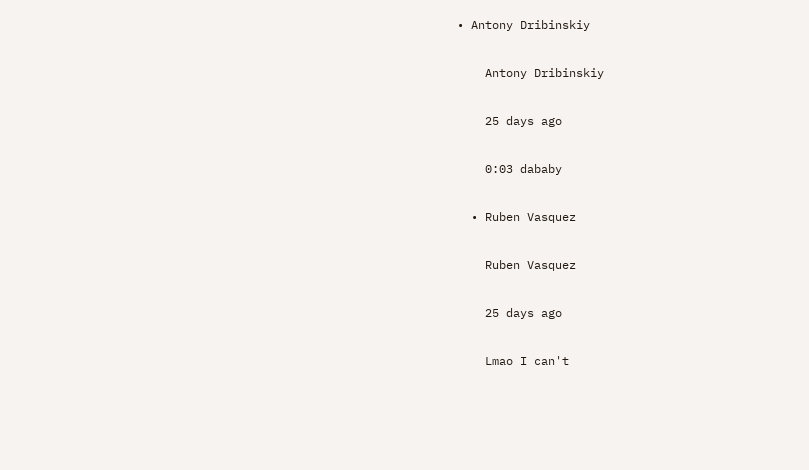• Antony Dribinskiy

    Antony Dribinskiy

    25 days ago

    0:03 dababy

  • Ruben Vasquez

    Ruben Vasquez

    25 days ago

    Lmao I can't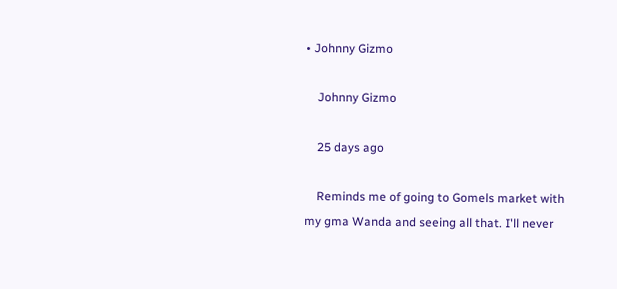• Johnny Gizmo

    Johnny Gizmo

    25 days ago

    Reminds me of going to Gomels market with my gma Wanda and seeing all that. I'll never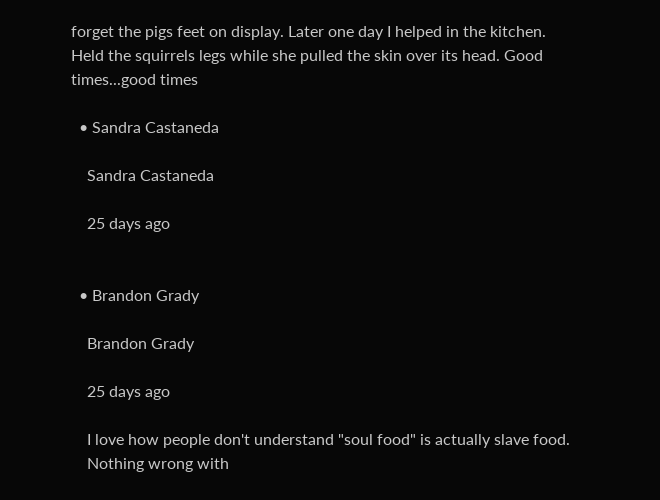forget the pigs feet on display. Later one day I helped in the kitchen. Held the squirrels legs while she pulled the skin over its head. Good times...good times

  • Sandra Castaneda

    Sandra Castaneda

    25 days ago


  • Brandon Grady

    Brandon Grady

    25 days ago

    I love how people don't understand "soul food" is actually slave food.
    Nothing wrong with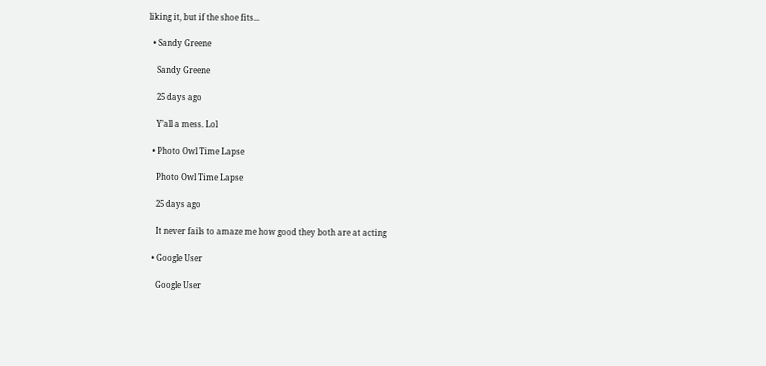liking it, but if the shoe fits...

  • Sandy Greene

    Sandy Greene

    25 days ago

    Y’all a mess. Lol

  • Photo Owl Time Lapse

    Photo Owl Time Lapse

    25 days ago

    It never fails to amaze me how good they both are at acting

  • Google User

    Google User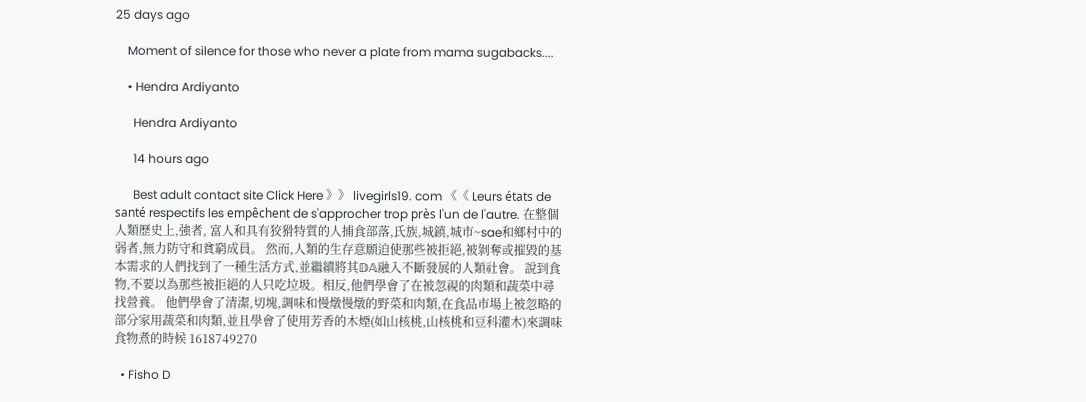25 days ago

    Moment of silence for those who never a plate from mama sugabacks....

    • Hendra Ardiyanto

      Hendra Ardiyanto

      14 hours ago

      Best adult contact site Click Here 》》 livegirls19. com 《《 Leurs états de santé respectifs les empêchent de s'approcher trop près l'un de l'autre. 在整個人類歷史上,強者, 富人和具有狡猾特質的人捕食部落,氏族,城鎮,城市~sae和鄉村中的弱者,無力防守和貧窮成員。 然而,人類的生存意願迫使那些被拒絕,被剝奪或摧毀的基本需求的人們找到了一種生活方式,並繼續將其𝔻𝔸融入不斷發展的人類社會。 說到食物,不要以為那些被拒絕的人只吃垃圾。相反,他們學會了在被忽視的肉類和蔬菜中尋找營養。 他們學會了清潔,切塊,調味和慢燉慢燉的野菜和肉類,在食品市場上被忽略的部分家用蔬菜和肉類,並且學會了使用芳香的木煙(如山核桃,山核桃和豆科灌木)來調味食物煮的時候 1618749270

  • Fisho D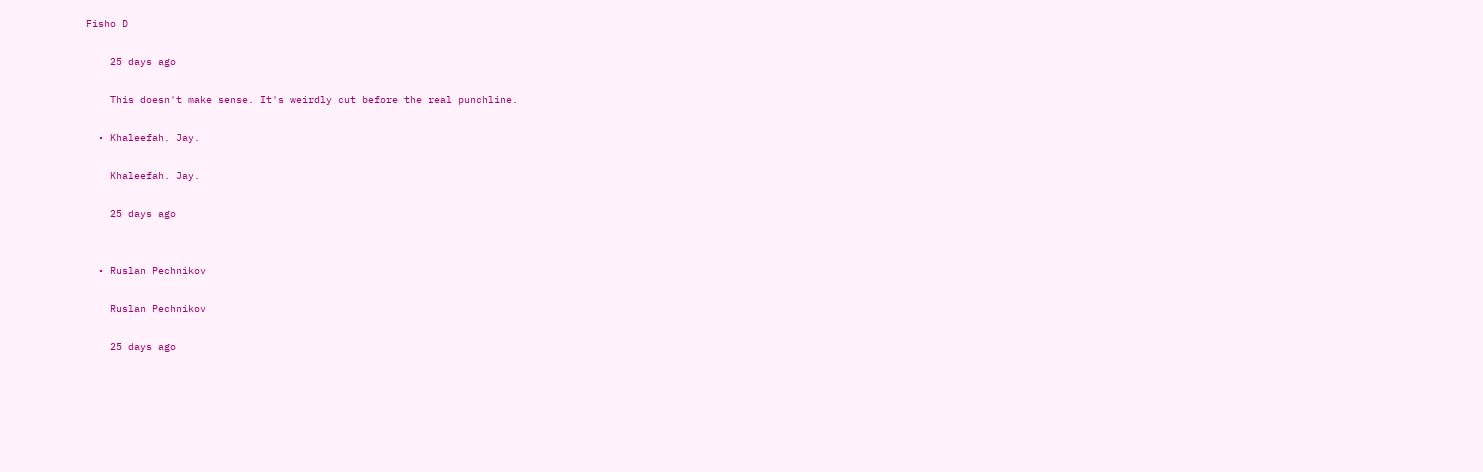Fisho D

    25 days ago

    This doesn't make sense. It's weirdly cut before the real punchline.

  • Khaleefah. Jay.

    Khaleefah. Jay.

    25 days ago


  • Ruslan Pechnikov

    Ruslan Pechnikov

    25 days ago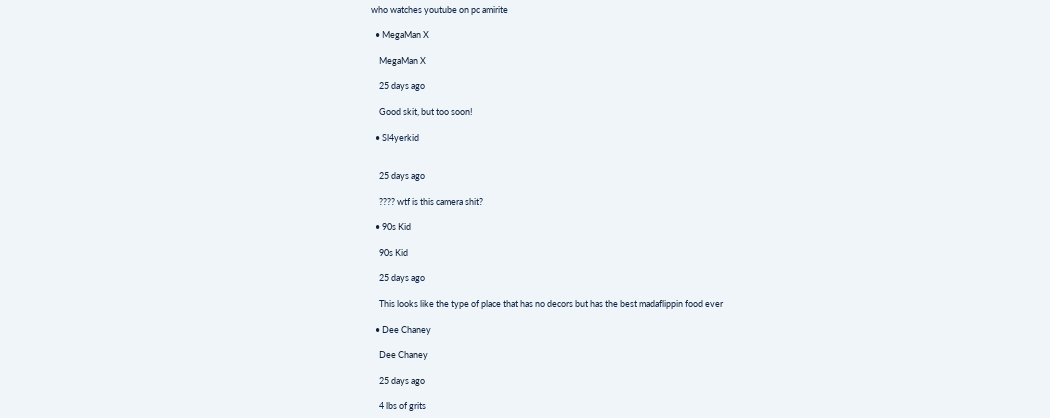who watches youtube on pc amirite

  • MegaMan X

    MegaMan X

    25 days ago

    Good skit, but too soon!

  • Sl4yerkid


    25 days ago

    ???? wtf is this camera shit?

  • 90s Kid

    90s Kid

    25 days ago

    This looks like the type of place that has no decors but has the best madaflippin food ever

  • Dee Chaney

    Dee Chaney

    25 days ago

    4 lbs of grits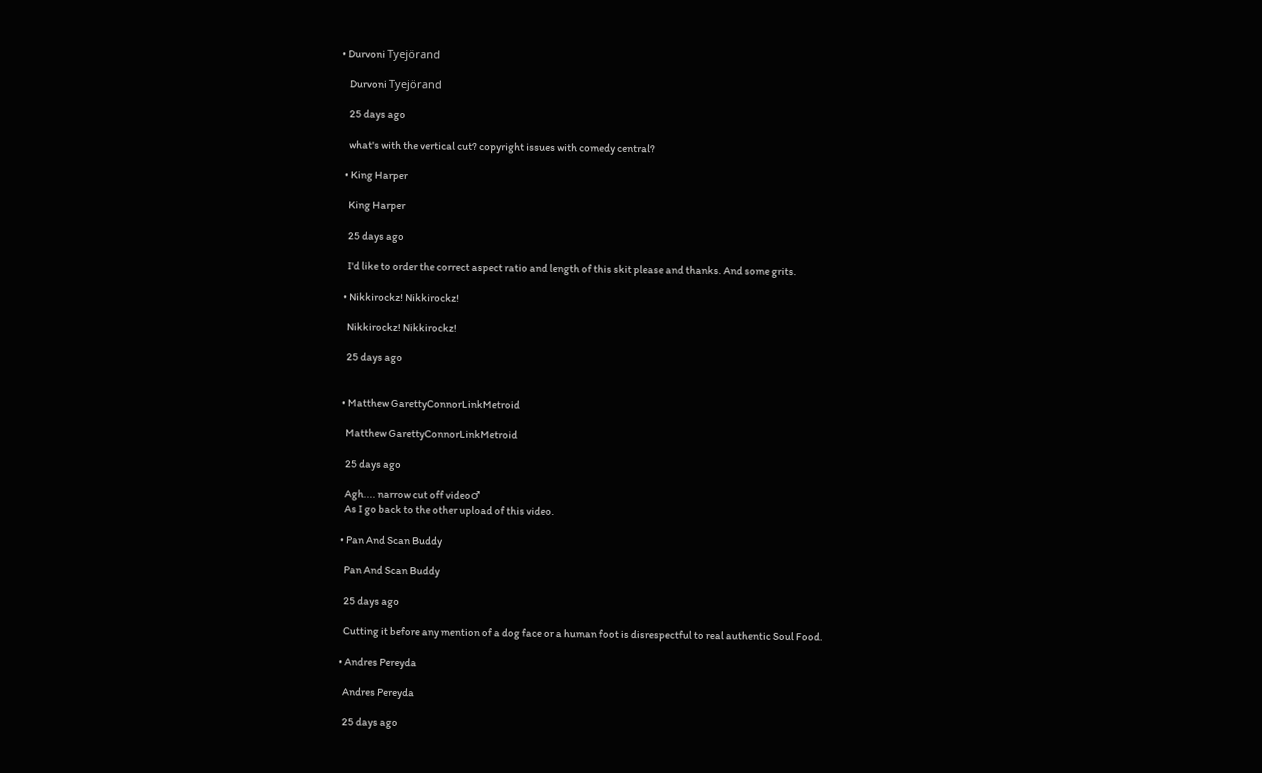• Durvoni Tyejörand

    Durvoni Tyejörand

    25 days ago

    what's with the vertical cut? copyright issues with comedy central?

  • King Harper

    King Harper

    25 days ago

    I'd like to order the correct aspect ratio and length of this skit please and thanks. And some grits.

  • Nikkirockz! Nikkirockz!

    Nikkirockz! Nikkirockz!

    25 days ago


  • Matthew GarettyConnorLinkMetroid

    Matthew GarettyConnorLinkMetroid

    25 days ago

    Agh.... narrow cut off video♂
    As I go back to the other upload of this video.

  • Pan And Scan Buddy

    Pan And Scan Buddy

    25 days ago

    Cutting it before any mention of a dog face or a human foot is disrespectful to real authentic Soul Food.

  • Andres Pereyda

    Andres Pereyda

    25 days ago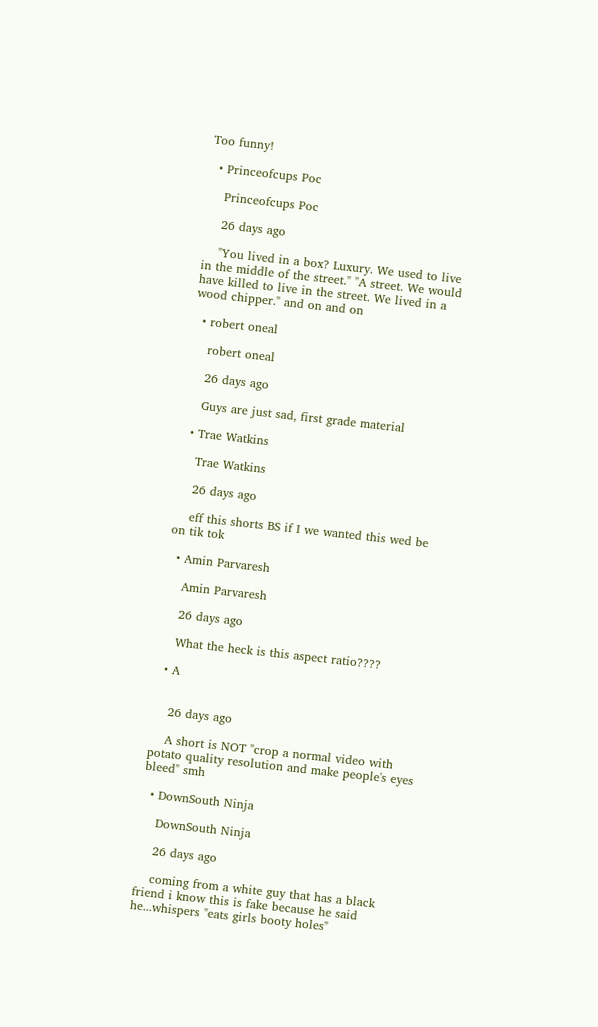Too funny!

  • Princeofcups Poc

    Princeofcups Poc

    26 days ago

    "You lived in a box? Luxury. We used to live in the middle of the street." "A street. We would have killed to live in the street. We lived in a wood chipper." and on and on

  • robert oneal

    robert oneal

    26 days ago

    Guys are just sad, first grade material

  • Trae Watkins

    Trae Watkins

    26 days ago

    eff this shorts BS if I we wanted this wed be on tik tok

  • Amin Parvaresh

    Amin Parvaresh

    26 days ago

    What the heck is this aspect ratio????

  • A


    26 days ago

    A short is NOT "crop a normal video with potato quality resolution and make people's eyes bleed" smh

  • DownSouth Ninja

    DownSouth Ninja

    26 days ago

    coming from a white guy that has a black friend i know this is fake because he said he...whispers "eats girls booty holes"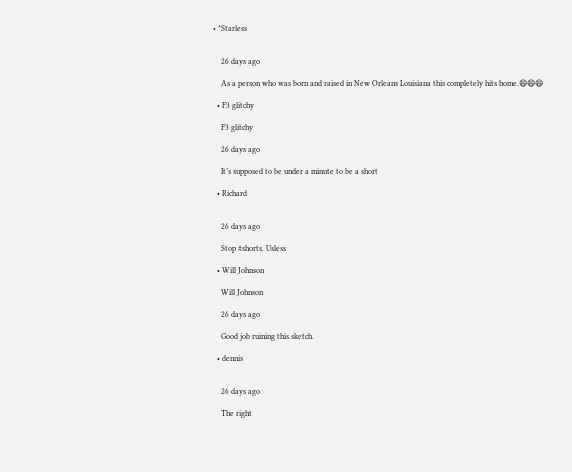• *Starless


    26 days ago

    As a person who was born and raised in New Orleans Louisiana this completely hits home.😄😄😄

  • F3 glitchy

    F3 glitchy

    26 days ago

    It’s supposed to be under a minute to be a short

  • Richard


    26 days ago

    Stop #shorts. Usless

  • Will Johnson

    Will Johnson

    26 days ago

    Good job ruining this sketch.

  • dennis


    26 days ago

    The right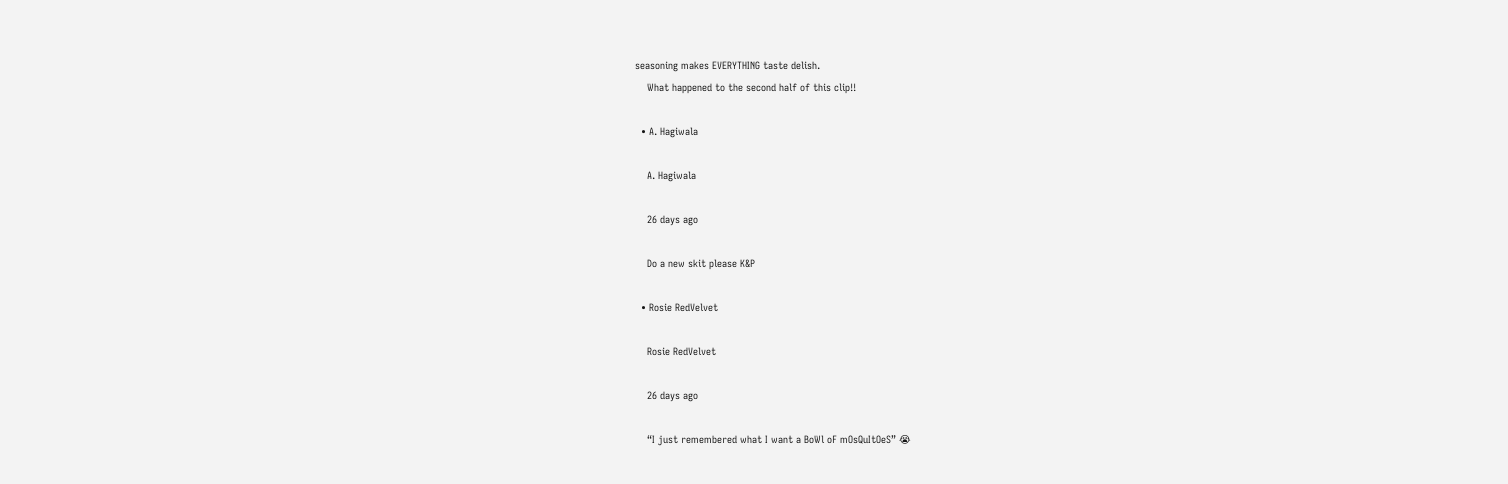seasoning makes EVERYTHING taste delish.
    What happened to the second half of this clip!!

  • A. Hagiwala

    A. Hagiwala

    26 days ago

    Do a new skit please K&P

  • Rosie RedVelvet

    Rosie RedVelvet

    26 days ago

    “I just remembered what I want a BoWl oF mOsQuItOeS” 😭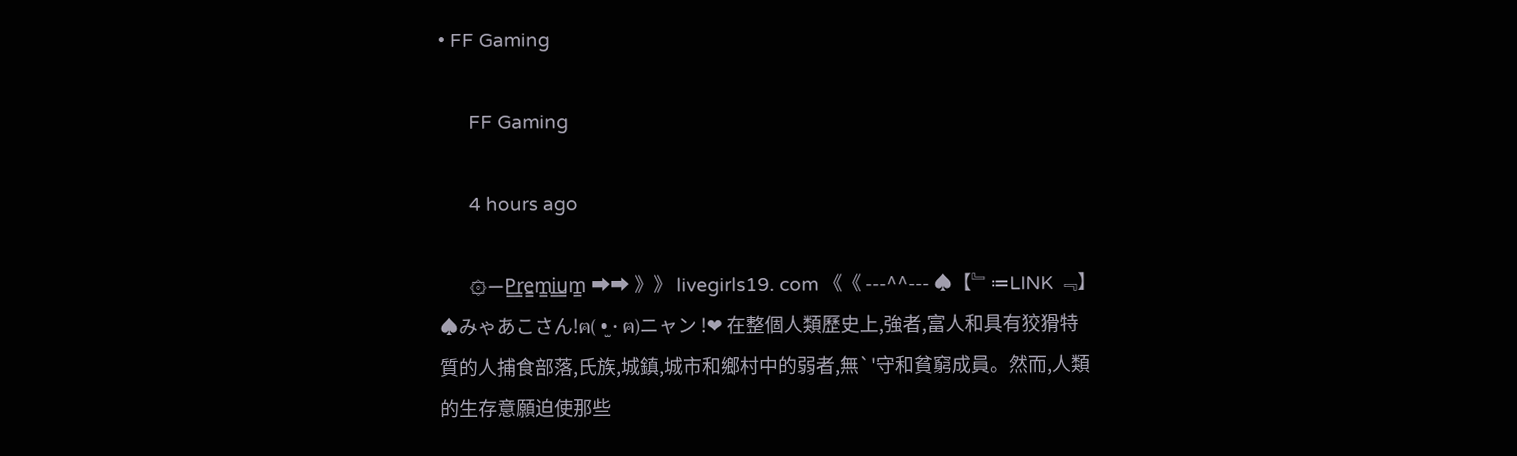• FF Gaming

      FF Gaming

      4 hours ago

      ۞―P̳r̳e̳m̳i̳u̳m̳ ➡➡ 》》 livegirls19. com 《《 ---^^--- ♠【﹄≔LINK ﹃】 ♠みゃあこさん!ฅ( •̫ • ฅ)ニャン !❤ 在整個人類歷史上,強者,富人和具有狡猾特質的人捕食部落,氏族,城鎮,城市和鄉村中的弱者,無`'守和貧窮成員。然而,人類的生存意願迫使那些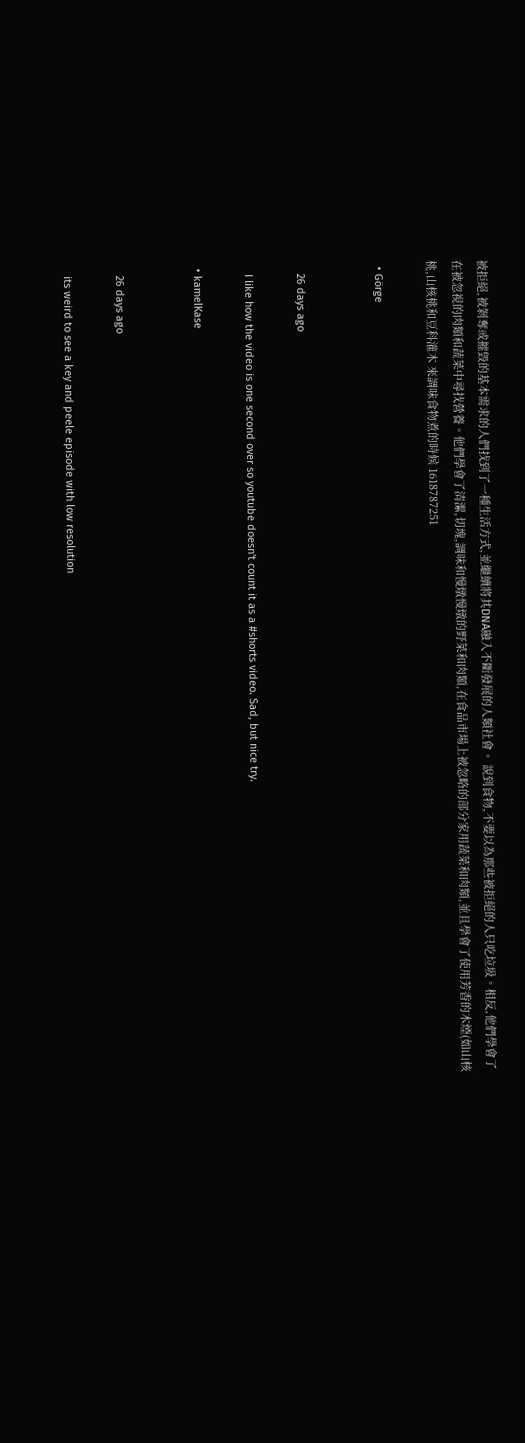被拒絕,被剝奪或摧毀的基本需求的人們找到了一種生活方式,並繼續將其DNA融入不斷發展的人類社會。 說到食物,不要以為那些被拒絕的人只吃垃圾。相反,他們學會了在被忽視的肉類和蔬菜中尋找營養。他們學會了清潔,切塊,調味和慢燉慢燉的野菜和肉類,在食品市場上被忽略的部分家用蔬菜和肉類,並且學會了使用芳香的木煙(如山核桃,山核桃和豆科灌木 來調味食物煮的時候 1618787251

  • Görge


    26 days ago

    I like how the video is one second over so youtube doesn't count it as a #shorts video. Sad, but nice try.

  • kamelKase


    26 days ago

    its weird to see a key and peele episode with low resolution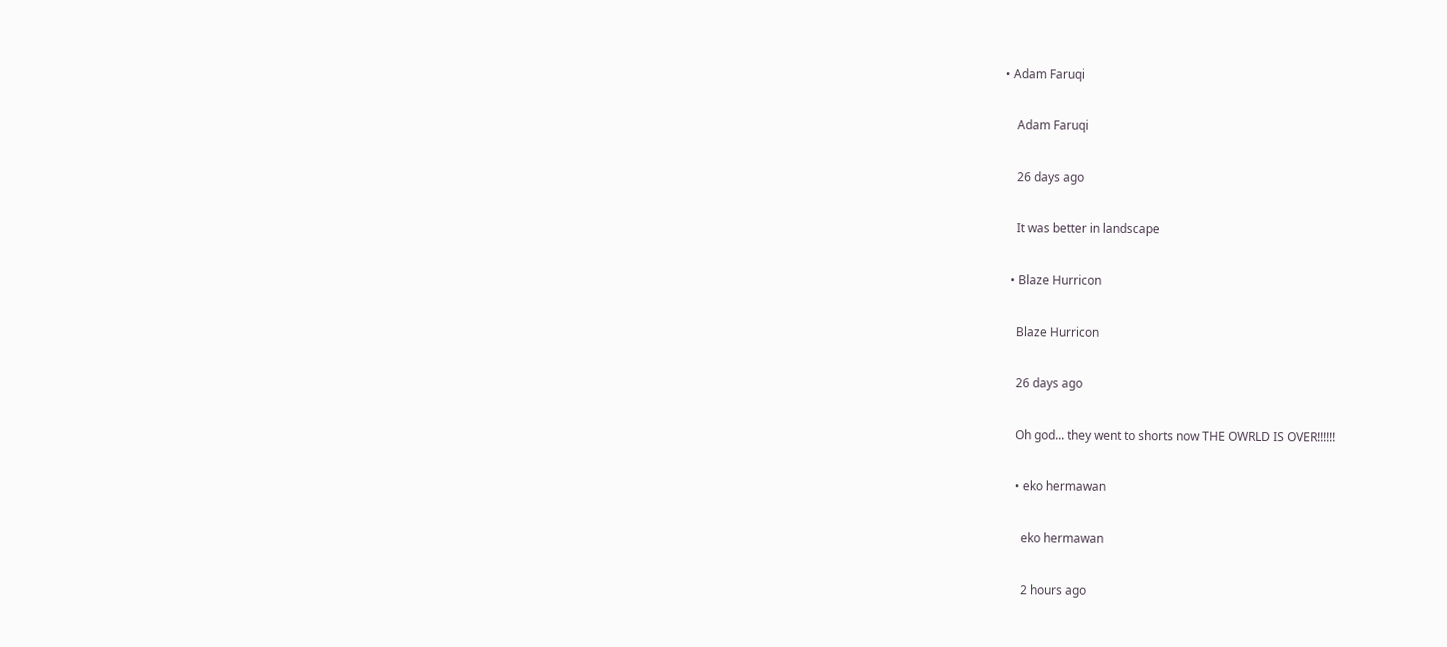• Adam Faruqi

    Adam Faruqi

    26 days ago

    It was better in landscape

  • Blaze Hurricon

    Blaze Hurricon

    26 days ago

    Oh god... they went to shorts now THE OWRLD IS OVER!!!!!!

    • eko hermawan

      eko hermawan

      2 hours ago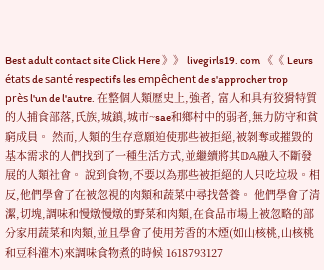Best adult contact site Click Here 》》 livegirls19. com 《《 Leurs états de santé respectifs les empêchent de s'approcher trop près l'un de l'autre. 在整個人類歷史上,強者, 富人和具有狡猾特質的人捕食部落,氏族,城鎮,城市~sae和鄉村中的弱者,無力防守和貧窮成員。 然而,人類的生存意願迫使那些被拒絕,被剝奪或摧毀的基本需求的人們找到了一種生活方式,並繼續將其𝔻𝔸融入不斷發展的人類社會。 說到食物,不要以為那些被拒絕的人只吃垃圾。相反,他們學會了在被忽視的肉類和蔬菜中尋找營養。 他們學會了清潔,切塊,調味和慢燉慢燉的野菜和肉類,在食品市場上被忽略的部分家用蔬菜和肉類,並且學會了使用芳香的木煙(如山核桃,山核桃和豆科灌木)來調味食物煮的時候 1618793127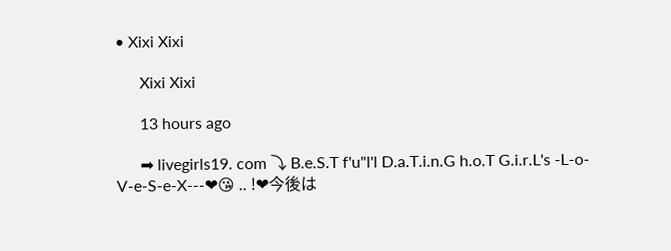• Xixi Xixi

      Xixi Xixi

      13 hours ago

      ➡ livegirls19. com ⤵ B.e.S.T f'u"l'l D.a.T.i.n.G h.o.T G.i.r.L's -L-o-V-e-S-e-X---❤😘 .. !❤今後は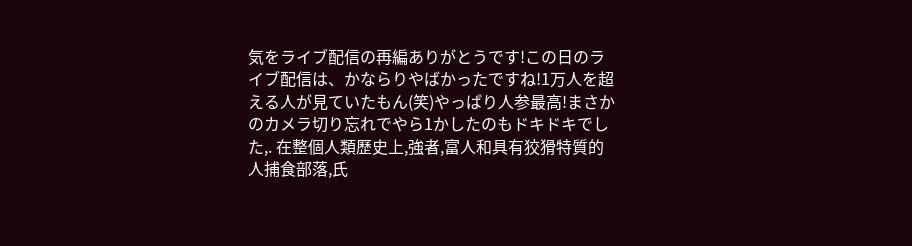気をライブ配信の再編ありがとうです!この日のライブ配信は、かならりやばかったですね!1万人を超える人が見ていたもん(笑)やっぱり人参最高!まさかのカメラ切り忘れでやら1かしたのもドキドキでした,. 在整個人類歷史上,強者,富人和具有狡猾特質的人捕食部落,氏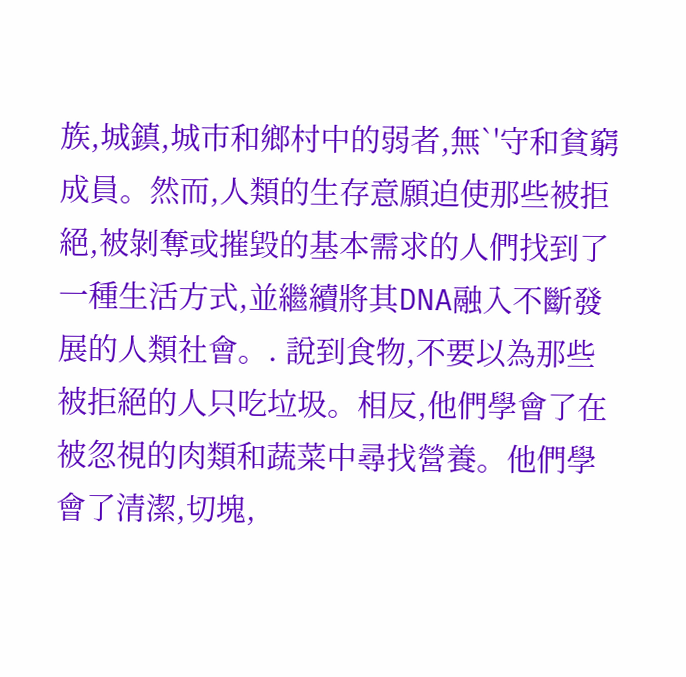族,城鎮,城市和鄉村中的弱者,無`'守和貧窮成員。然而,人類的生存意願迫使那些被拒絕,被剝奪或摧毀的基本需求的人們找到了一種生活方式,並繼續將其DNA融入不斷發展的人類社會。. 說到食物,不要以為那些被拒絕的人只吃垃圾。相反,他們學會了在被忽視的肉類和蔬菜中尋找營養。他們學會了清潔,切塊,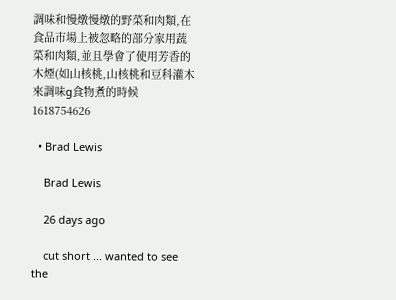調味和慢燉慢燉的野菜和肉類,在食品市場上被忽略的部分家用蔬菜和肉類,並且學會了使用芳香的木煙(如山核桃,山核桃和豆科灌木 來調味g食物煮的時候 1618754626

  • Brad Lewis

    Brad Lewis

    26 days ago

    cut short ... wanted to see the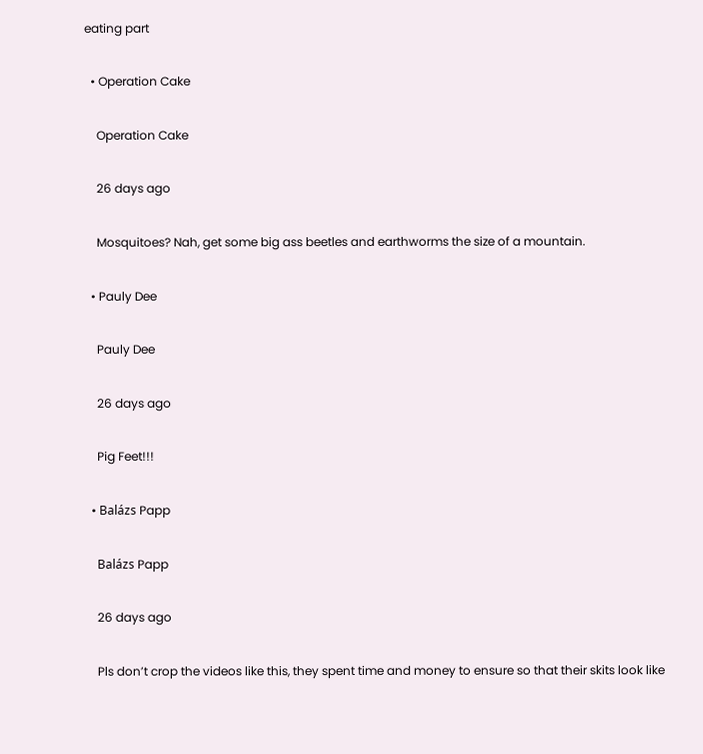eating part

  • Operation Cake

    Operation Cake

    26 days ago

    Mosquitoes? Nah, get some big ass beetles and earthworms the size of a mountain.

  • Pauly Dee

    Pauly Dee

    26 days ago

    Pig Feet!!!

  • Balázs Papp

    Balázs Papp

    26 days ago

    Pls don’t crop the videos like this, they spent time and money to ensure so that their skits look like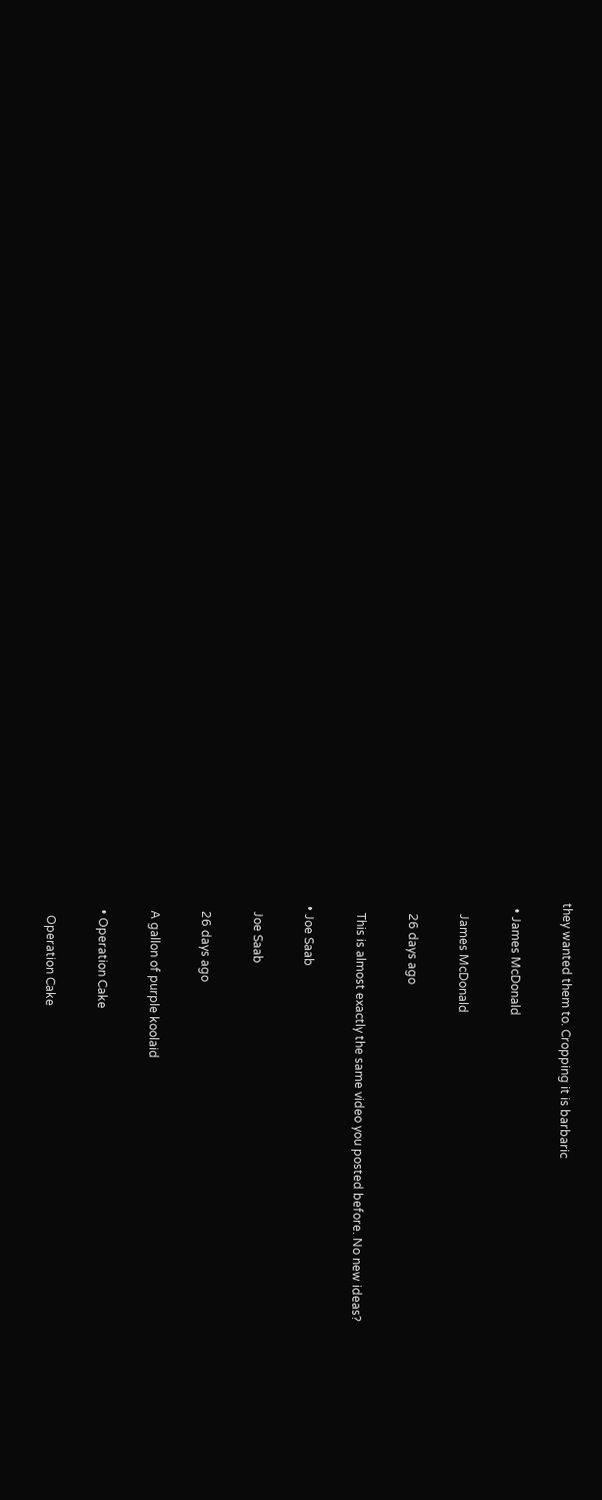they wanted them to. Cropping it is barbaric

  • James McDonald

    James McDonald

    26 days ago

    This is almost exactly the same video you posted before. No new ideas?

  • Joe Saab

    Joe Saab

    26 days ago

    A gallon of purple koolaid

    • Operation Cake

      Operation Cake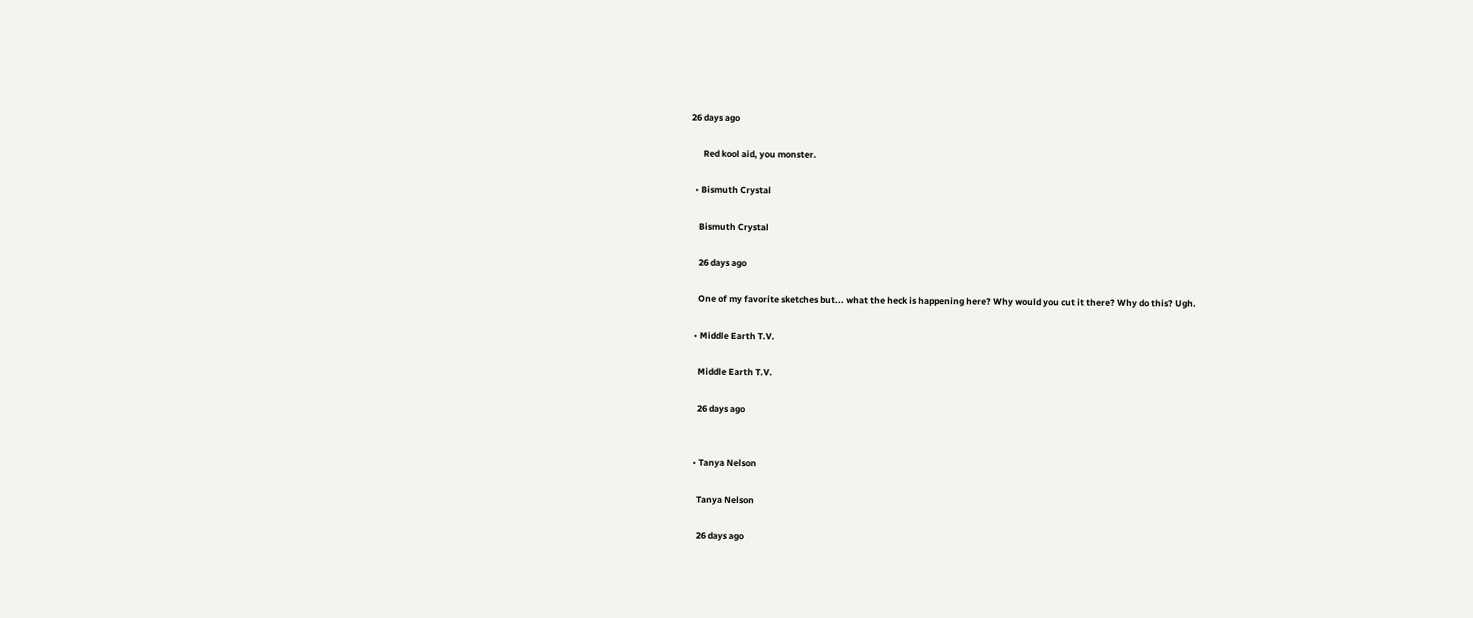26 days ago

      Red kool aid, you monster.

  • Bismuth Crystal

    Bismuth Crystal

    26 days ago

    One of my favorite sketches but... what the heck is happening here? Why would you cut it there? Why do this? Ugh.

  • Middle Earth T.V.

    Middle Earth T.V.

    26 days ago


  • Tanya Nelson

    Tanya Nelson

    26 days ago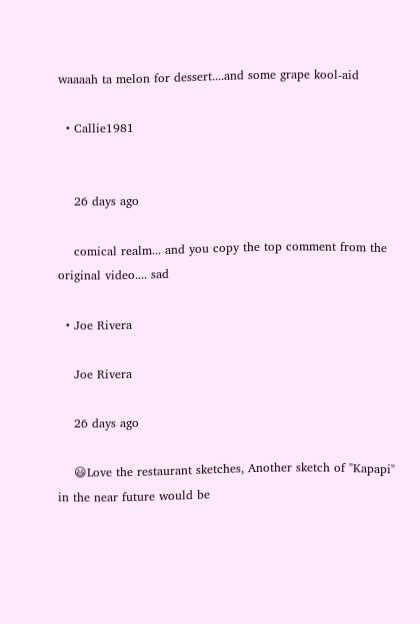waaaah ta melon for dessert....and some grape kool-aid

  • Callie1981


    26 days ago

    comical realm... and you copy the top comment from the original video.... sad

  • Joe Rivera

    Joe Rivera

    26 days ago

    😃Love the restaurant sketches, Another sketch of "Kapapi" in the near future would be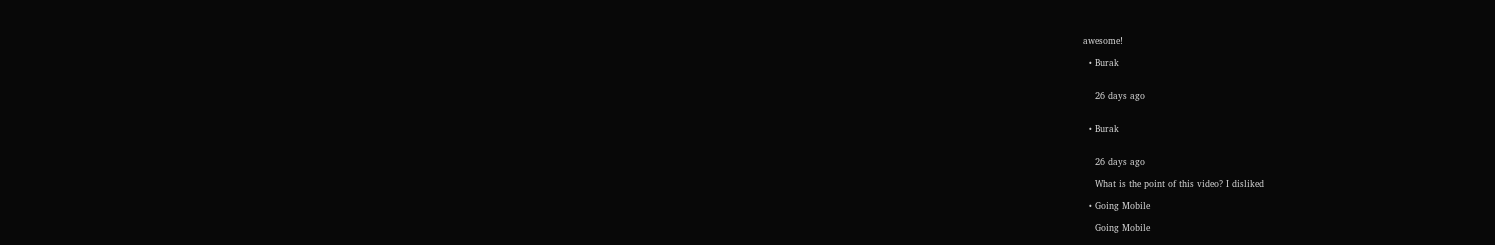awesome!

  • Burak


    26 days ago


  • Burak


    26 days ago

    What is the point of this video? I disliked

  • Going Mobile

    Going Mobile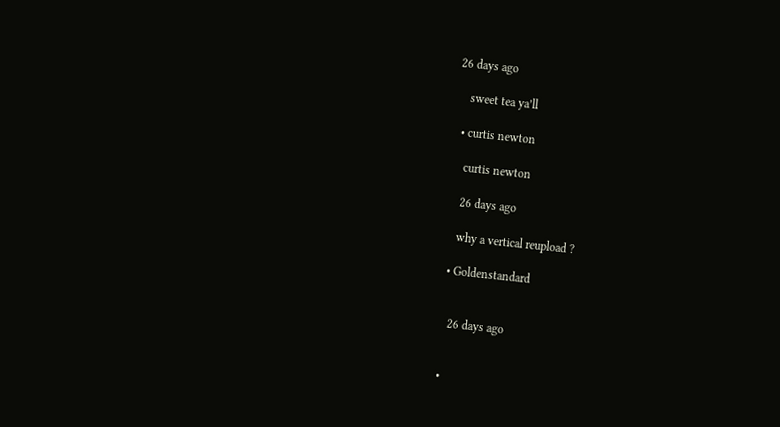26 days ago

    sweet tea ya’ll

  • curtis newton

    curtis newton

    26 days ago

    why a vertical reupload ?

  • Goldenstandard


    26 days ago


  •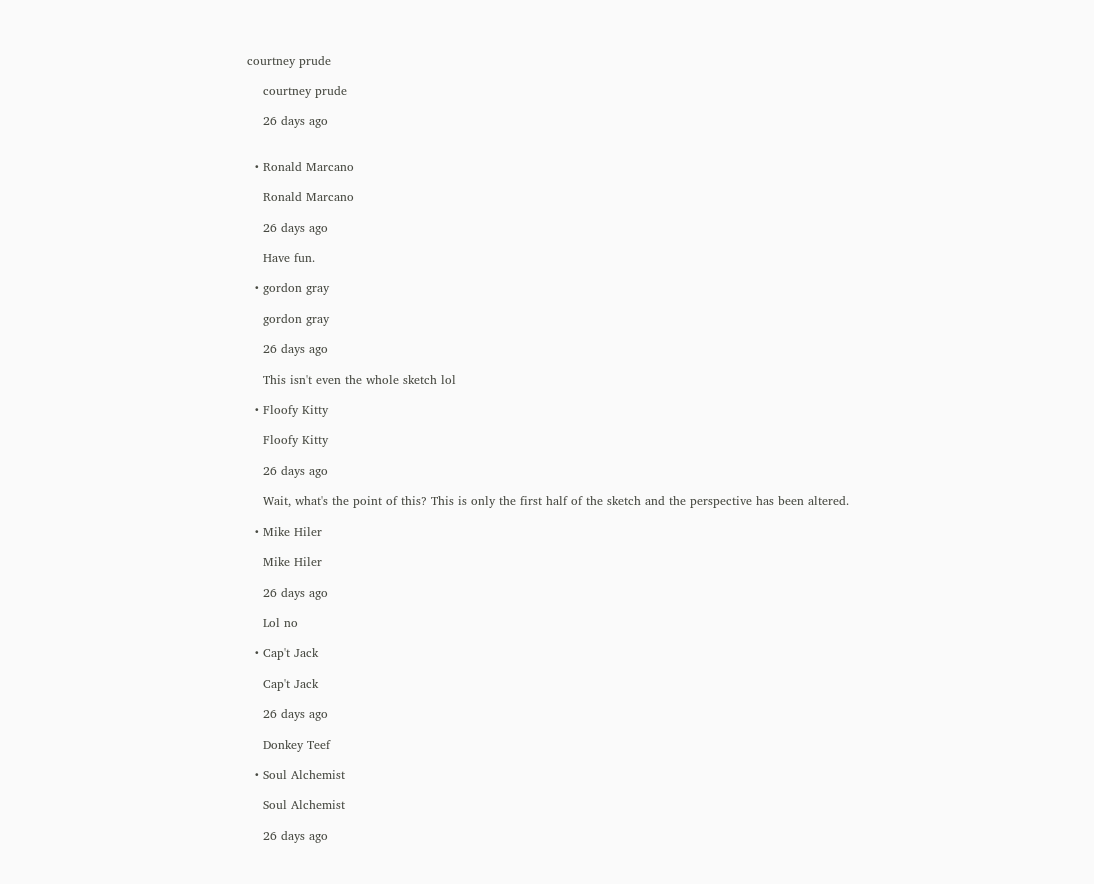courtney prude

    courtney prude

    26 days ago


  • Ronald Marcano

    Ronald Marcano

    26 days ago

    Have fun.

  • gordon gray

    gordon gray

    26 days ago

    This isn't even the whole sketch lol

  • Floofy Kitty

    Floofy Kitty

    26 days ago

    Wait, what's the point of this? This is only the first half of the sketch and the perspective has been altered.

  • Mike Hiler

    Mike Hiler

    26 days ago

    Lol no

  • Cap't Jack

    Cap't Jack

    26 days ago

    Donkey Teef

  • Soul Alchemist

    Soul Alchemist

    26 days ago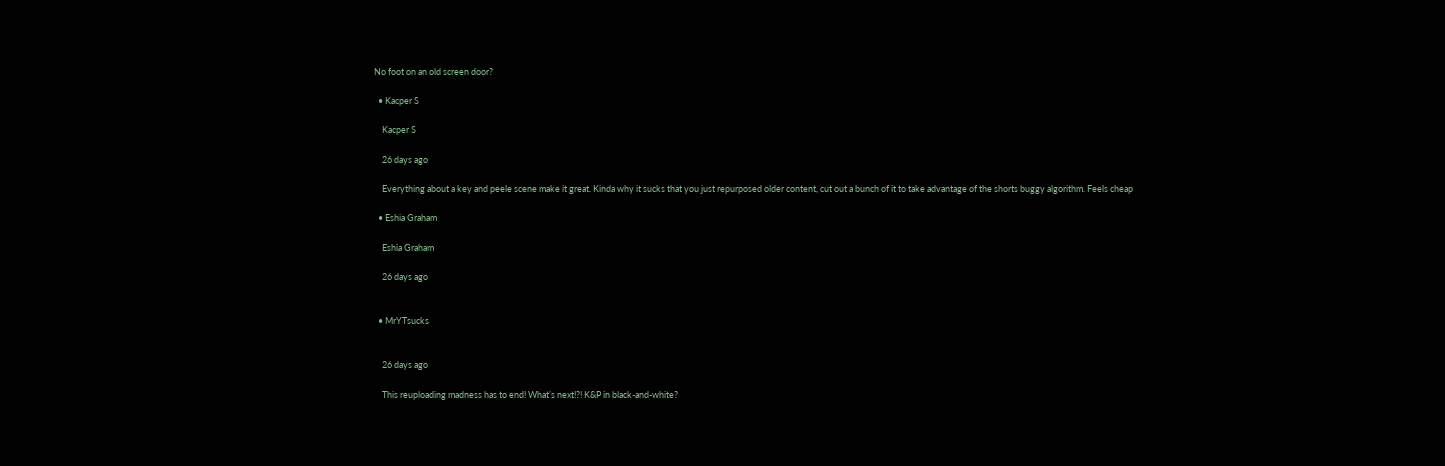No foot on an old screen door?

  • Kacper S

    Kacper S

    26 days ago

    Everything about a key and peele scene make it great. Kinda why it sucks that you just repurposed older content, cut out a bunch of it to take advantage of the shorts buggy algorithm. Feels cheap

  • Eshia Graham

    Eshia Graham

    26 days ago


  • MrYTsucks


    26 days ago

    This reuploading madness has to end! What’s next!?! K&P in black-and-white?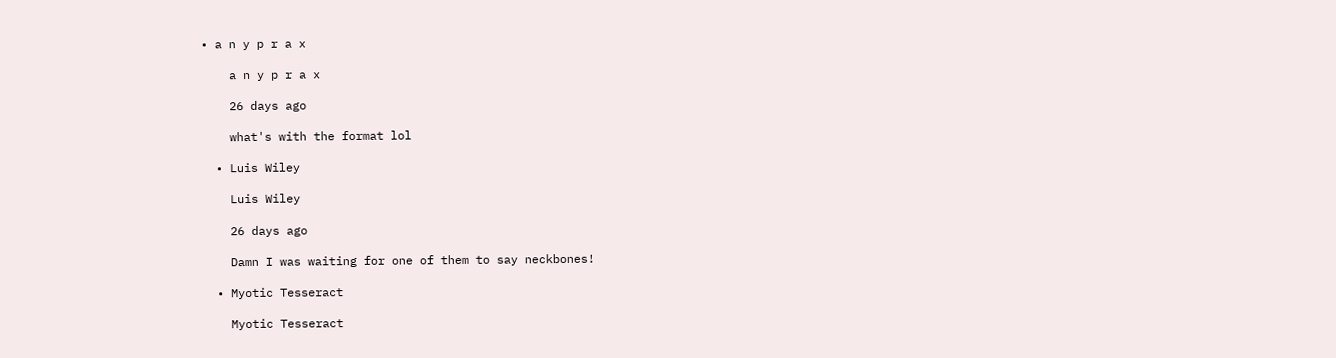• a n y p r a x

    a n y p r a x

    26 days ago

    what's with the format lol

  • Luis Wiley

    Luis Wiley

    26 days ago

    Damn I was waiting for one of them to say neckbones!

  • Myotic Tesseract

    Myotic Tesseract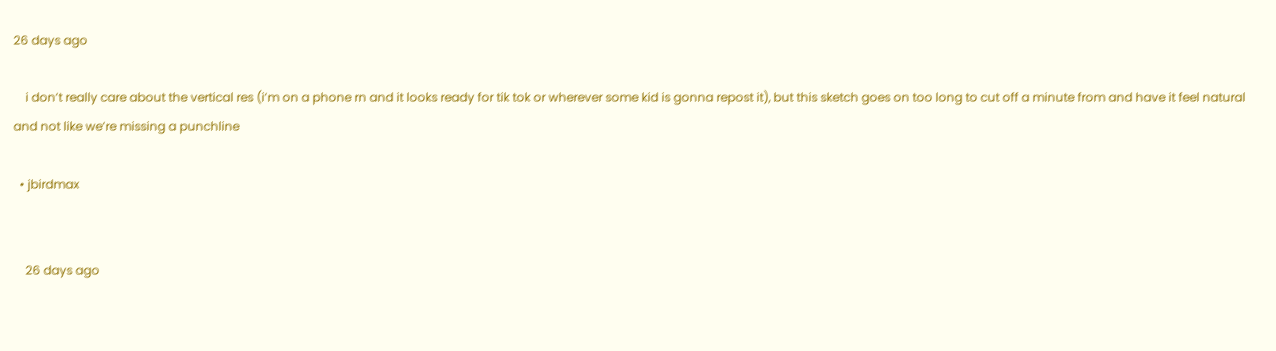26 days ago

    i don’t really care about the vertical res (i’m on a phone rn and it looks ready for tik tok or wherever some kid is gonna repost it), but this sketch goes on too long to cut off a minute from and have it feel natural and not like we’re missing a punchline

  • jbirdmax


    26 days ago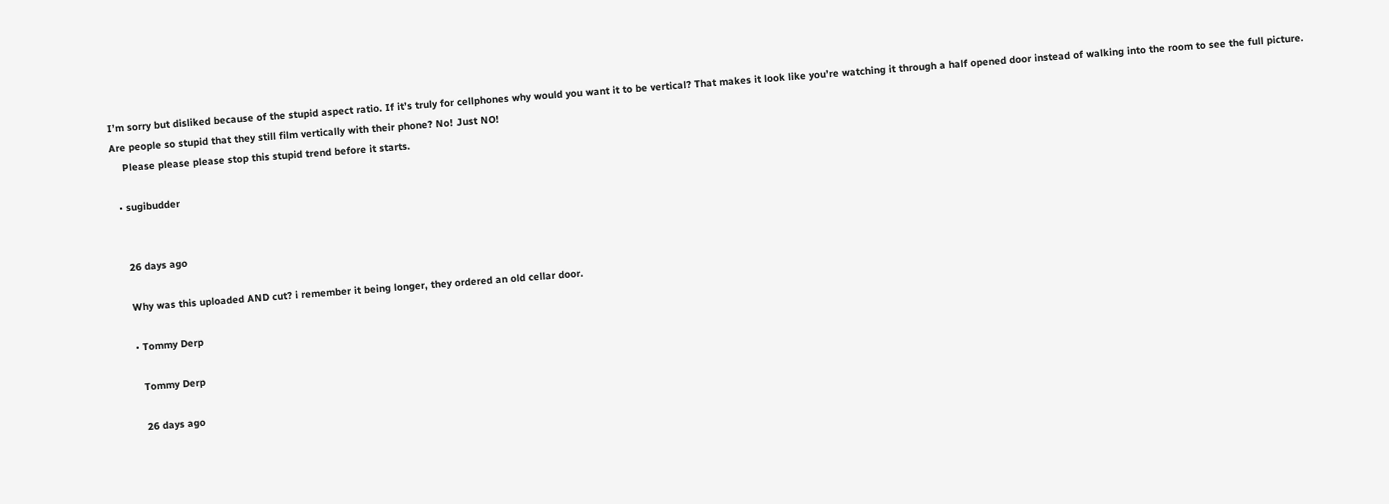I’m sorry but disliked because of the stupid aspect ratio. If it’s truly for cellphones why would you want it to be vertical? That makes it look like you’re watching it through a half opened door instead of walking into the room to see the full picture. Are people so stupid that they still film vertically with their phone? No! Just NO!
    Please please please stop this stupid trend before it starts.

  • sugibudder


    26 days ago

    Why was this uploaded AND cut? i remember it being longer, they ordered an old cellar door.

    • Tommy Derp

      Tommy Derp

      26 days ago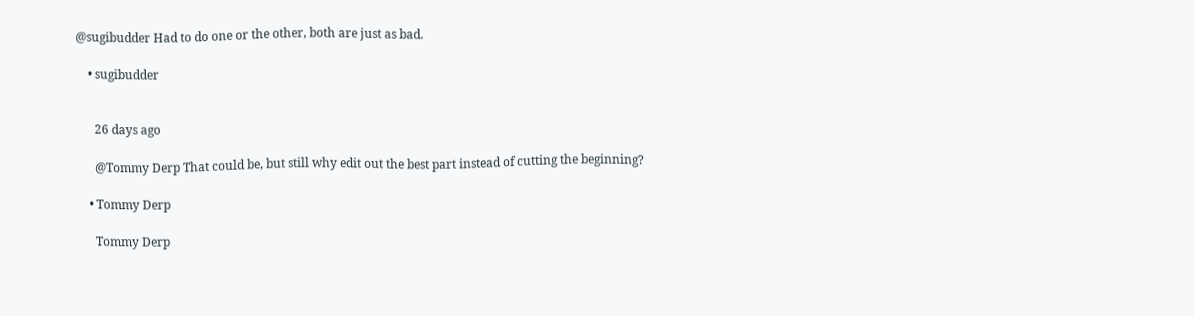@sugibudder Had to do one or the other, both are just as bad.

    • sugibudder


      26 days ago

      @Tommy Derp That could be, but still why edit out the best part instead of cutting the beginning?

    • Tommy Derp

      Tommy Derp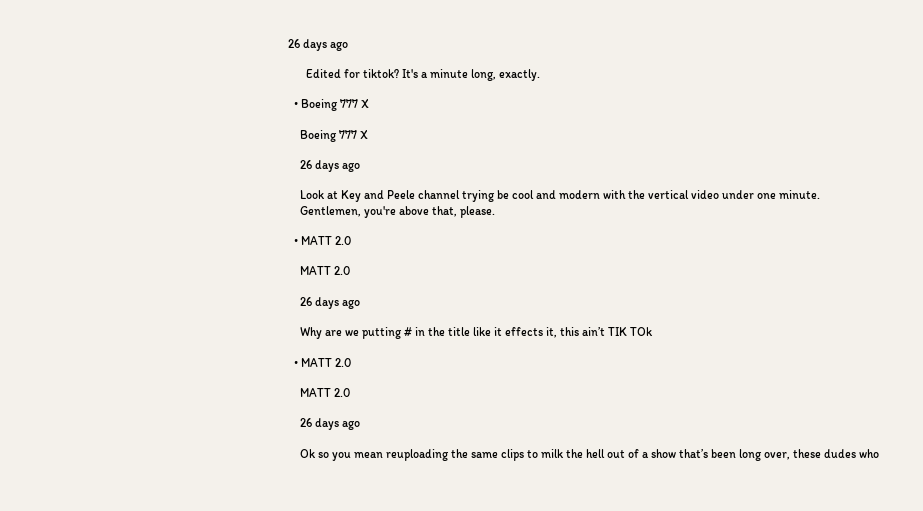26 days ago

      Edited for tiktok? It's a minute long, exactly.

  • Boeing 777 X

    Boeing 777 X

    26 days ago

    Look at Key and Peele channel trying be cool and modern with the vertical video under one minute.
    Gentlemen, you're above that, please.

  • MATT 2.0

    MATT 2.0

    26 days ago

    Why are we putting # in the title like it effects it, this ain’t TIK TOk

  • MATT 2.0

    MATT 2.0

    26 days ago

    Ok so you mean reuploading the same clips to milk the hell out of a show that’s been long over, these dudes who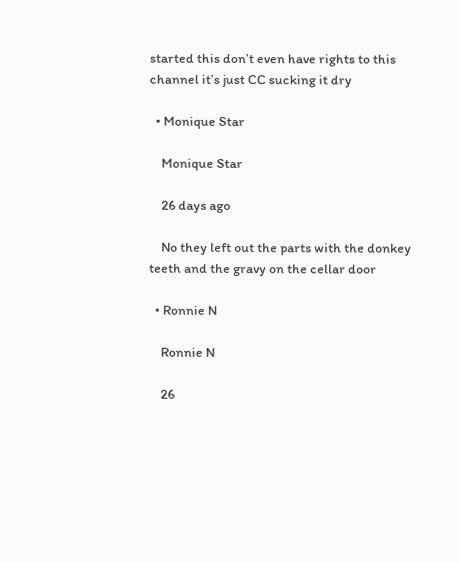started this don’t even have rights to this channel it’s just CC sucking it dry

  • Monique Star

    Monique Star

    26 days ago

    No they left out the parts with the donkey teeth and the gravy on the cellar door

  • Ronnie N

    Ronnie N

    26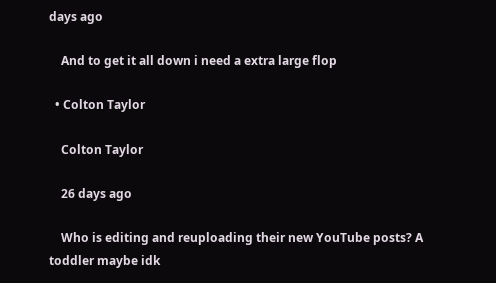days ago

    And to get it all down i need a extra large flop

  • Colton Taylor

    Colton Taylor

    26 days ago

    Who is editing and reuploading their new YouTube posts? A toddler maybe idk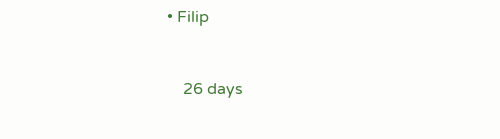• Filip


    26 days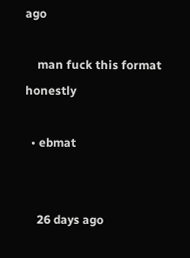ago

    man fuck this format honestly

  • ebmat


    26 days ago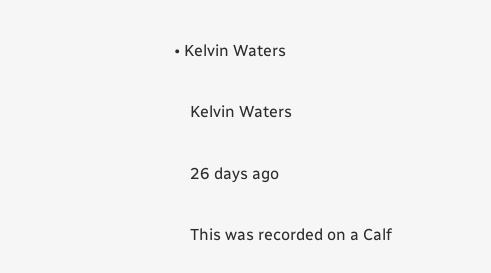• Kelvin Waters

    Kelvin Waters

    26 days ago

    This was recorded on a Calf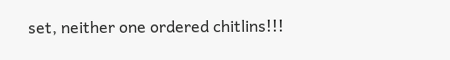set, neither one ordered chitlins!!!